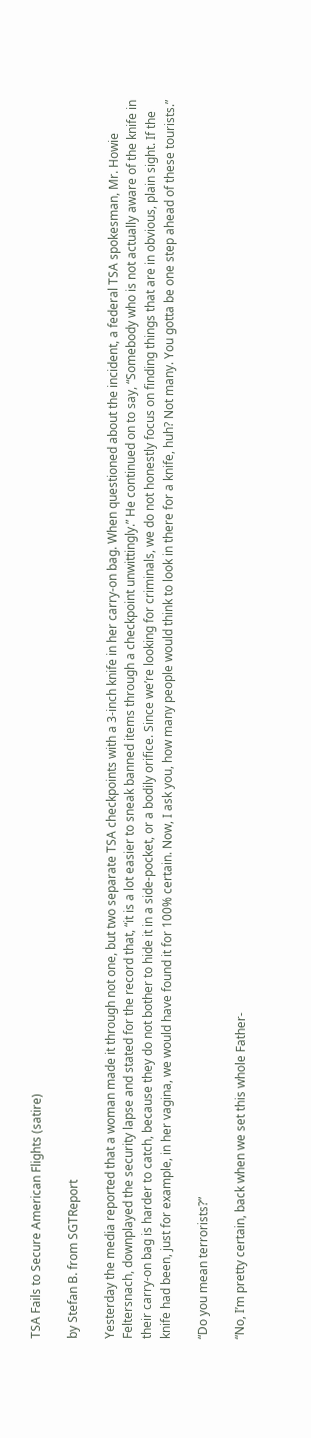TSA Fails to Secure American Flights (satire)

by Stefan B. from SGTReport

Yesterday the media reported that a woman made it through not one, but two separate TSA checkpoints with a 3-inch knife in her carry-on bag. When questioned about the incident, a federal TSA spokesman, Mr. Howie Feltersnach, downplayed the security lapse and stated for the record that, “it is a lot easier to sneak banned items through a checkpoint unwittingly.” He continued on to say, “Somebody who is not actually aware of the knife in their carry-on bag is harder to catch, because they do not bother to hide it in a side-pocket, or a bodily orifice. Since we’re looking for criminals, we do not honestly focus on finding things that are in obvious, plain sight. If the knife had been, just for example, in her vagina, we would have found it for 100% certain. Now, I ask you, how many people would think to look in there for a knife, huh? Not many. You gotta be one step ahead of these tourists.”

“Do you mean terrorists?”

“No, I’m pretty certain, back when we set this whole Father-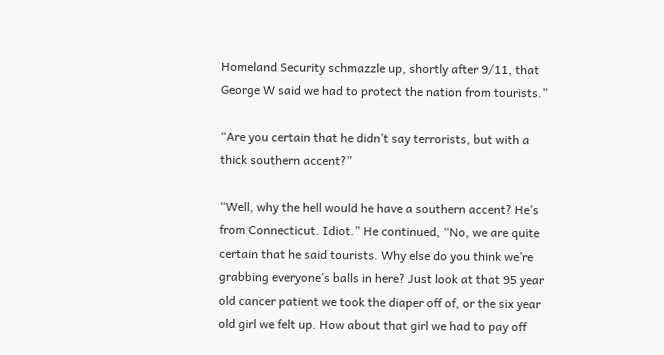Homeland Security schmazzle up, shortly after 9/11, that George W said we had to protect the nation from tourists.”

“Are you certain that he didn’t say terrorists, but with a thick southern accent?”

“Well, why the hell would he have a southern accent? He’s from Connecticut. Idiot.” He continued, “No, we are quite certain that he said tourists. Why else do you think we’re grabbing everyone’s balls in here? Just look at that 95 year old cancer patient we took the diaper off of, or the six year old girl we felt up. How about that girl we had to pay off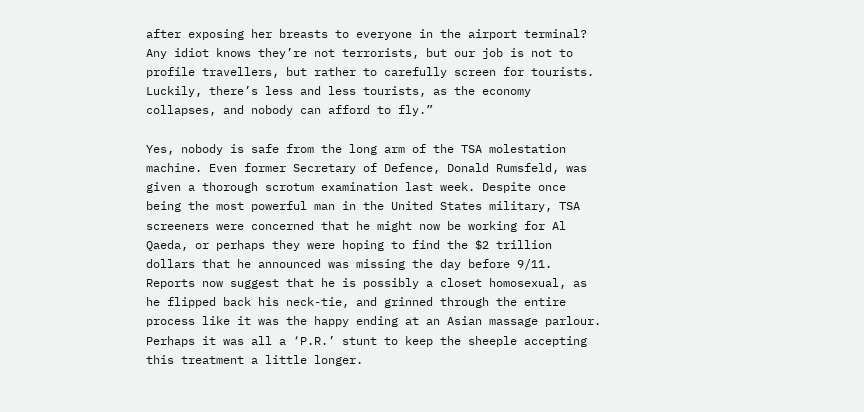after exposing her breasts to everyone in the airport terminal? Any idiot knows they’re not terrorists, but our job is not to profile travellers, but rather to carefully screen for tourists. Luckily, there’s less and less tourists, as the economy collapses, and nobody can afford to fly.”

Yes, nobody is safe from the long arm of the TSA molestation machine. Even former Secretary of Defence, Donald Rumsfeld, was given a thorough scrotum examination last week. Despite once being the most powerful man in the United States military, TSA screeners were concerned that he might now be working for Al Qaeda, or perhaps they were hoping to find the $2 trillion dollars that he announced was missing the day before 9/11. Reports now suggest that he is possibly a closet homosexual, as he flipped back his neck-tie, and grinned through the entire process like it was the happy ending at an Asian massage parlour. Perhaps it was all a ‘P.R.’ stunt to keep the sheeple accepting this treatment a little longer.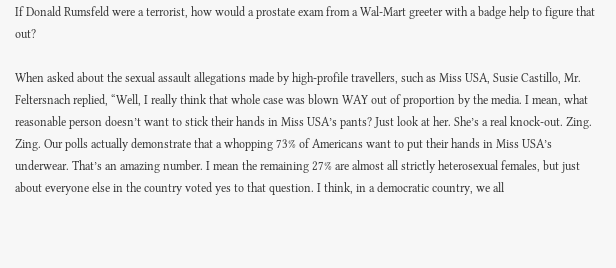If Donald Rumsfeld were a terrorist, how would a prostate exam from a Wal-Mart greeter with a badge help to figure that out?

When asked about the sexual assault allegations made by high-profile travellers, such as Miss USA, Susie Castillo, Mr. Feltersnach replied, “Well, I really think that whole case was blown WAY out of proportion by the media. I mean, what reasonable person doesn’t want to stick their hands in Miss USA’s pants? Just look at her. She’s a real knock-out. Zing. Zing. Our polls actually demonstrate that a whopping 73% of Americans want to put their hands in Miss USA’s underwear. That’s an amazing number. I mean the remaining 27% are almost all strictly heterosexual females, but just about everyone else in the country voted yes to that question. I think, in a democratic country, we all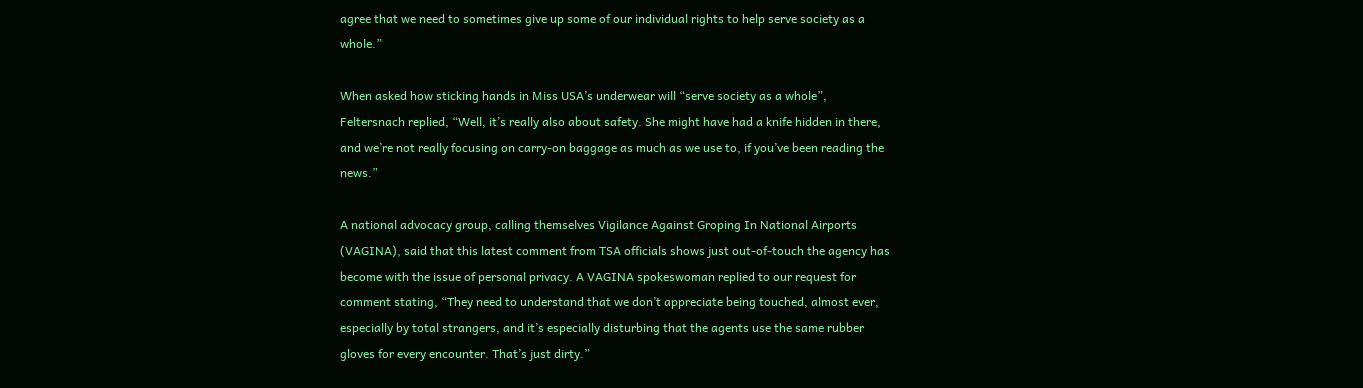agree that we need to sometimes give up some of our individual rights to help serve society as a whole.”

When asked how sticking hands in Miss USA’s underwear will “serve society as a whole”, Feltersnach replied, “Well, it’s really also about safety. She might have had a knife hidden in there, and we’re not really focusing on carry-on baggage as much as we use to, if you’ve been reading the news.”

A national advocacy group, calling themselves Vigilance Against Groping In National Airports (VAGINA), said that this latest comment from TSA officials shows just out-of-touch the agency has become with the issue of personal privacy. A VAGINA spokeswoman replied to our request for comment stating, “They need to understand that we don’t appreciate being touched, almost ever, especially by total strangers, and it’s especially disturbing that the agents use the same rubber gloves for every encounter. That’s just dirty.”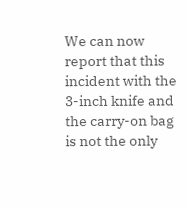We can now report that this incident with the 3-inch knife and the carry-on bag is not the only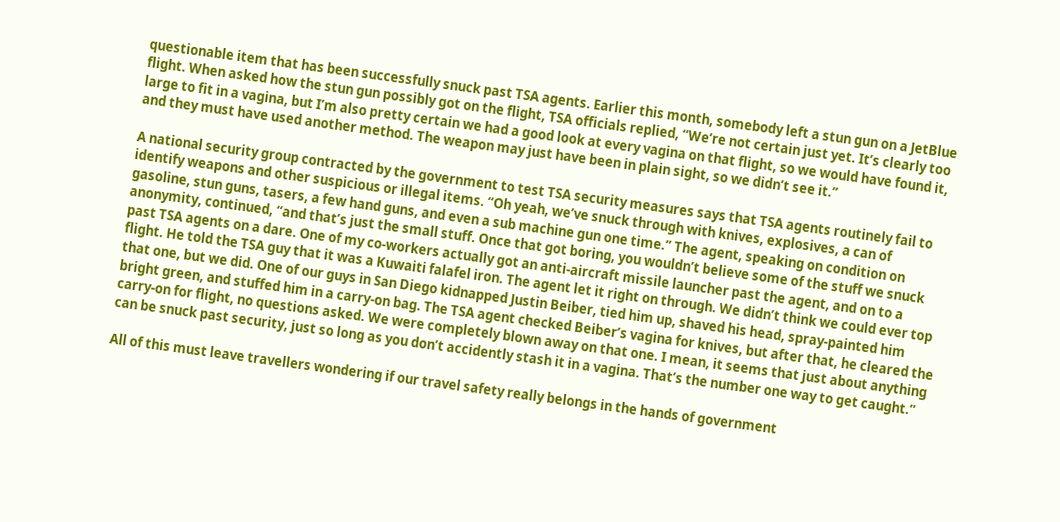questionable item that has been successfully snuck past TSA agents. Earlier this month, somebody left a stun gun on a JetBlue flight. When asked how the stun gun possibly got on the flight, TSA officials replied, “We’re not certain just yet. It’s clearly too large to fit in a vagina, but I’m also pretty certain we had a good look at every vagina on that flight, so we would have found it, and they must have used another method. The weapon may just have been in plain sight, so we didn’t see it.”

A national security group contracted by the government to test TSA security measures says that TSA agents routinely fail to identify weapons and other suspicious or illegal items. “Oh yeah, we’ve snuck through with knives, explosives, a can of gasoline, stun guns, tasers, a few hand guns, and even a sub machine gun one time.” The agent, speaking on condition on anonymity, continued, “and that’s just the small stuff. Once that got boring, you wouldn’t believe some of the stuff we snuck past TSA agents on a dare. One of my co-workers actually got an anti-aircraft missile launcher past the agent, and on to a flight. He told the TSA guy that it was a Kuwaiti falafel iron. The agent let it right on through. We didn’t think we could ever top that one, but we did. One of our guys in San Diego kidnapped Justin Beiber, tied him up, shaved his head, spray-painted him bright green, and stuffed him in a carry-on bag. The TSA agent checked Beiber’s vagina for knives, but after that, he cleared the carry-on for flight, no questions asked. We were completely blown away on that one. I mean, it seems that just about anything can be snuck past security, just so long as you don’t accidently stash it in a vagina. That’s the number one way to get caught.”

All of this must leave travellers wondering if our travel safety really belongs in the hands of government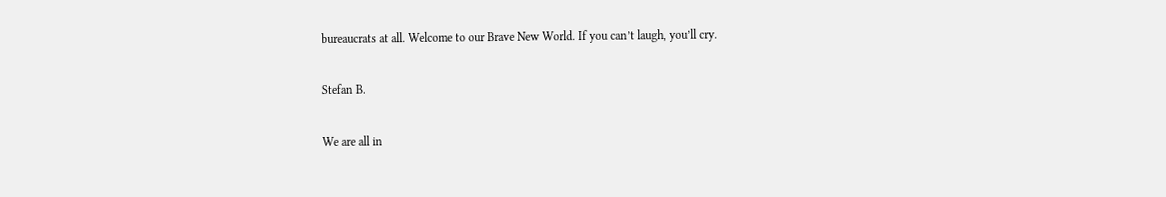bureaucrats at all. Welcome to our Brave New World. If you can’t laugh, you’ll cry.

Stefan B.

We are all in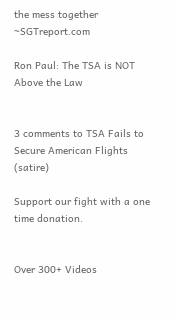the mess together ~SGTreport.com

Ron Paul: The TSA is NOT Above the Law


3 comments to TSA Fails to Secure American Flights (satire)

Support our fight with a one time donation.


Over 300+ Videos